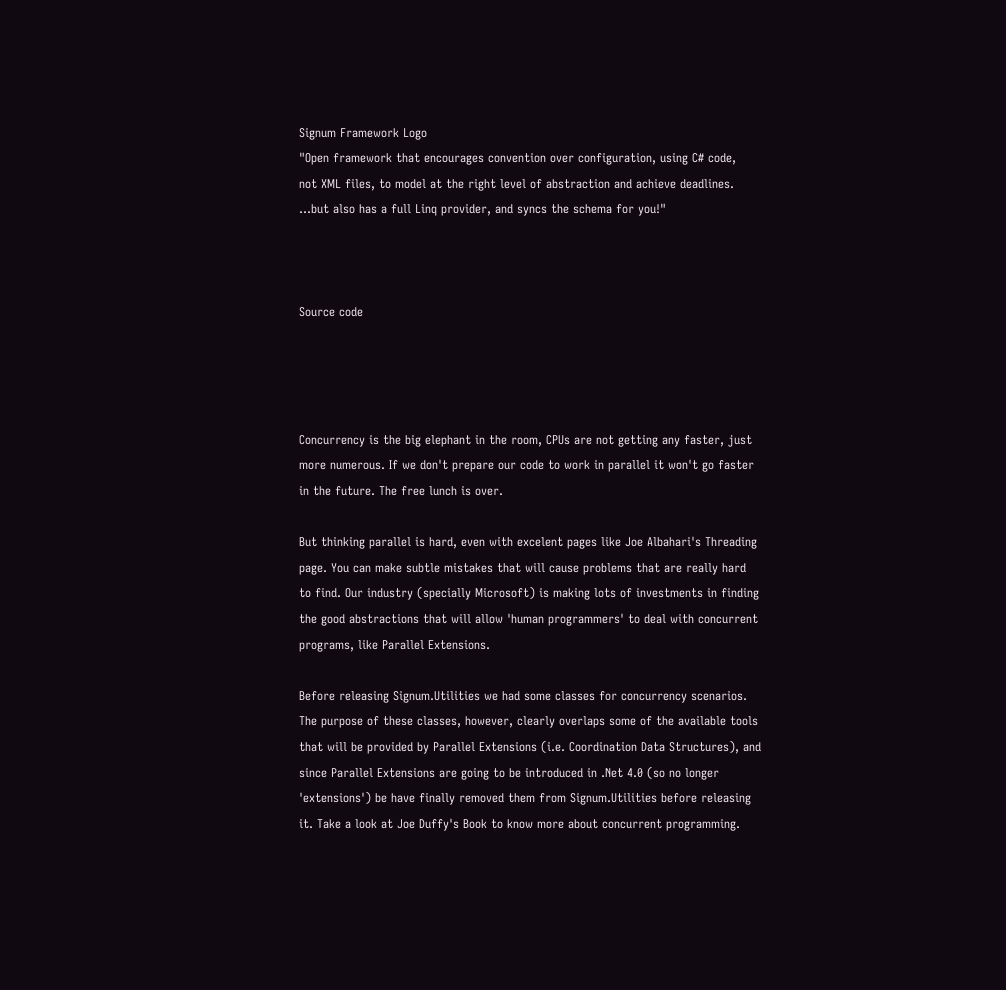Signum Framework Logo
"Open framework that encourages convention over configuration, using C# code,
not XML files, to model at the right level of abstraction and achieve deadlines.
...but also has a full Linq provider, and syncs the schema for you!"



Source code




Concurrency is the big elephant in the room, CPUs are not getting any faster, just more numerous. If we don't prepare our code to work in parallel it won't go faster in the future. The free lunch is over.

But thinking parallel is hard, even with excelent pages like Joe Albahari's Threading page. You can make subtle mistakes that will cause problems that are really hard to find. Our industry (specially Microsoft) is making lots of investments in finding the good abstractions that will allow 'human programmers' to deal with concurrent programs, like Parallel Extensions.

Before releasing Signum.Utilities we had some classes for concurrency scenarios. The purpose of these classes, however, clearly overlaps some of the available tools that will be provided by Parallel Extensions (i.e. Coordination Data Structures), and since Parallel Extensions are going to be introduced in .Net 4.0 (so no longer 'extensions') be have finally removed them from Signum.Utilities before releasing it. Take a look at Joe Duffy's Book to know more about concurrent programming.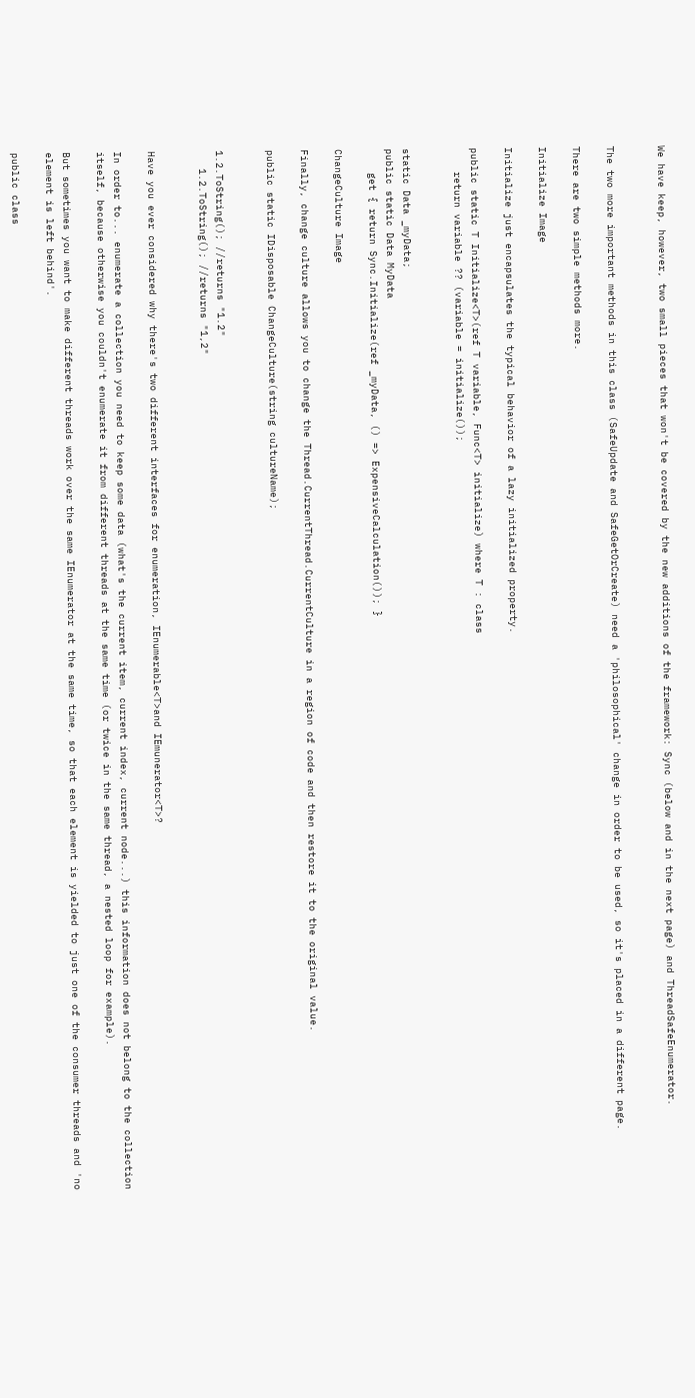We have keep, however, two small pieces that won't be covered by the new additions of the framework: Sync (below and in the next page) and ThreadSafeEnumerator.


The two more important methods in this class (SafeUpdate and SafeGetOrCreate) need a 'philosophical' change in order to be used, so it's placed in a different page.

There are two simple methods more.

Initialize Image

Initialize just encapsulates the typical behavior of a lazy initialized property.

public static T Initialize<T>(ref T variable, Func<T> initialize) where T : class
    return variable ?? (variable = initialize());


static Data _myData;
public static Data MyData
    get { return Sync.Initialize(ref _myData, () => ExpensiveCalculation()); }

ChangeCulture Image

Finally, change culture allows you to change the Thread.CurrentThread.CurrentCulture in a region of code and then restore it to the original value.

public static IDisposable ChangeCulture(string cultureName);


1.2.ToString(); //returns "1.2"
   1.2.ToString(); //returns "1,2"


Have you ever considered why there's two different interfaces for enumeration, IEnumerable<T>and IEmunerator<T>?

In order to... enumerate a collection you need to keep some data (what's the current item, current index, current node...) this information does not belong to the collection itself, because otherwise you couldn't enumerate it from different threads at the same time (or twice in the same thread, a nested loop for example).

But sometimes you want to make different threads work over the same IEnumerator at the same time, so that each element is yielded to just one of the consumer threads and 'no element is left behind'.

public class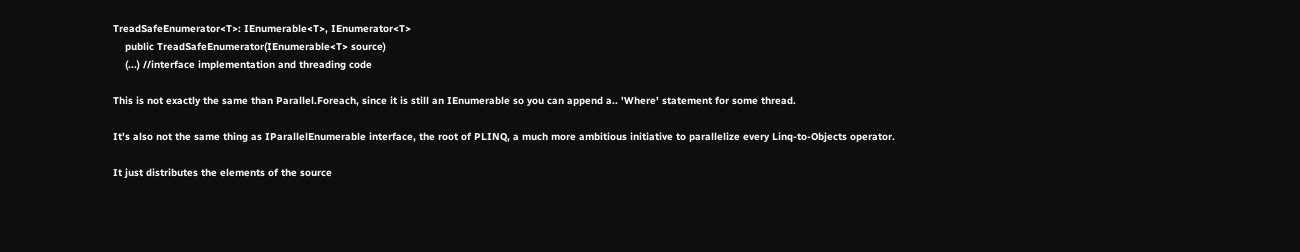TreadSafeEnumerator<T>: IEnumerable<T>, IEnumerator<T>
    public TreadSafeEnumerator(IEnumerable<T> source)
    (...) //interface implementation and threading code

This is not exactly the same than Parallel.Foreach, since it is still an IEnumerable so you can append a.. 'Where' statement for some thread.

It's also not the same thing as IParallelEnumerable interface, the root of PLINQ, a much more ambitious initiative to parallelize every Linq-to-Objects operator.

It just distributes the elements of the source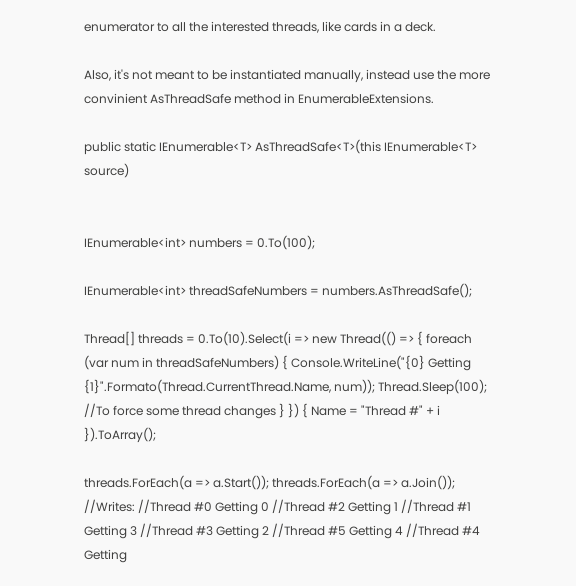enumerator to all the interested threads, like cards in a deck.

Also, it's not meant to be instantiated manually, instead use the more convinient AsThreadSafe method in EnumerableExtensions.

public static IEnumerable<T> AsThreadSafe<T>(this IEnumerable<T> source)


IEnumerable<int> numbers = 0.To(100);

IEnumerable<int> threadSafeNumbers = numbers.AsThreadSafe();

Thread[] threads = 0.To(10).Select(i => new Thread(() => { foreach (var num in threadSafeNumbers) { Console.WriteLine("{0} Getting {1}".Formato(Thread.CurrentThread.Name, num)); Thread.Sleep(100); //To force some thread changes } }) { Name = "Thread #" + i }).ToArray();

threads.ForEach(a => a.Start()); threads.ForEach(a => a.Join()); //Writes: //Thread #0 Getting 0 //Thread #2 Getting 1 //Thread #1 Getting 3 //Thread #3 Getting 2 //Thread #5 Getting 4 //Thread #4 Getting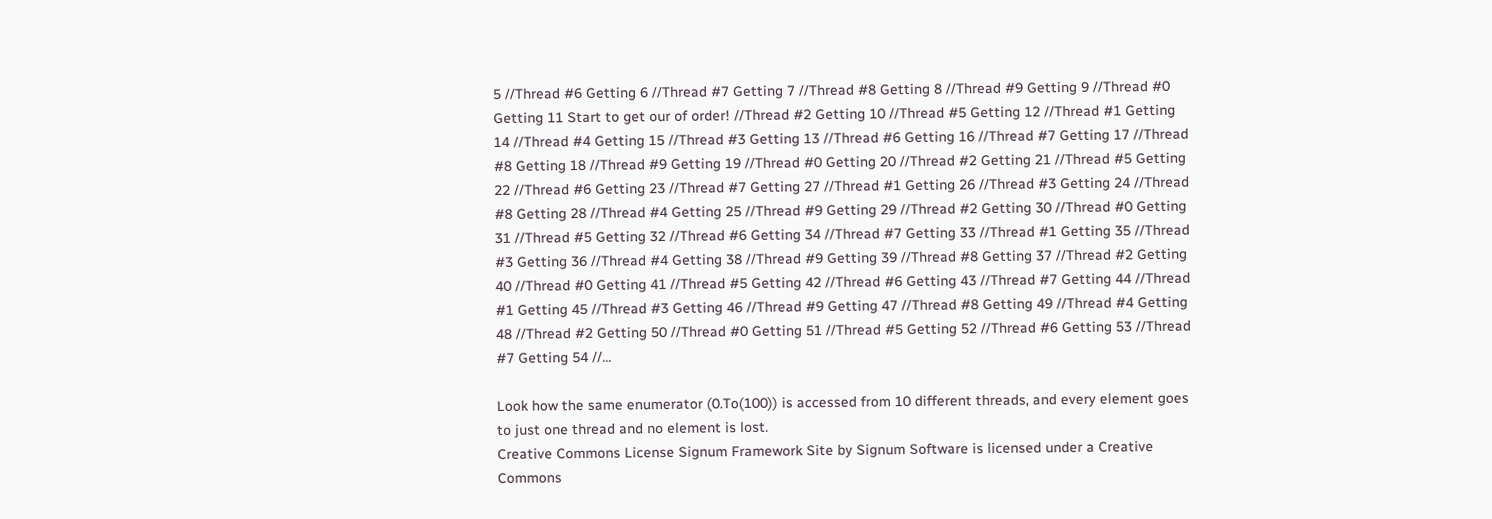5 //Thread #6 Getting 6 //Thread #7 Getting 7 //Thread #8 Getting 8 //Thread #9 Getting 9 //Thread #0 Getting 11 Start to get our of order! //Thread #2 Getting 10 //Thread #5 Getting 12 //Thread #1 Getting 14 //Thread #4 Getting 15 //Thread #3 Getting 13 //Thread #6 Getting 16 //Thread #7 Getting 17 //Thread #8 Getting 18 //Thread #9 Getting 19 //Thread #0 Getting 20 //Thread #2 Getting 21 //Thread #5 Getting 22 //Thread #6 Getting 23 //Thread #7 Getting 27 //Thread #1 Getting 26 //Thread #3 Getting 24 //Thread #8 Getting 28 //Thread #4 Getting 25 //Thread #9 Getting 29 //Thread #2 Getting 30 //Thread #0 Getting 31 //Thread #5 Getting 32 //Thread #6 Getting 34 //Thread #7 Getting 33 //Thread #1 Getting 35 //Thread #3 Getting 36 //Thread #4 Getting 38 //Thread #9 Getting 39 //Thread #8 Getting 37 //Thread #2 Getting 40 //Thread #0 Getting 41 //Thread #5 Getting 42 //Thread #6 Getting 43 //Thread #7 Getting 44 //Thread #1 Getting 45 //Thread #3 Getting 46 //Thread #9 Getting 47 //Thread #8 Getting 49 //Thread #4 Getting 48 //Thread #2 Getting 50 //Thread #0 Getting 51 //Thread #5 Getting 52 //Thread #6 Getting 53 //Thread #7 Getting 54 //...

Look how the same enumerator (0.To(100)) is accessed from 10 different threads, and every element goes to just one thread and no element is lost.
Creative Commons License Signum Framework Site by Signum Software is licensed under a Creative Commons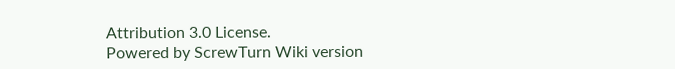Attribution 3.0 License.
Powered by ScrewTurn Wiki version